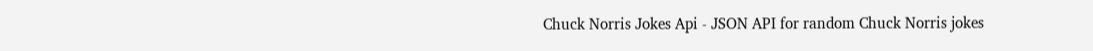Chuck Norris Jokes Api - JSON API for random Chuck Norris jokes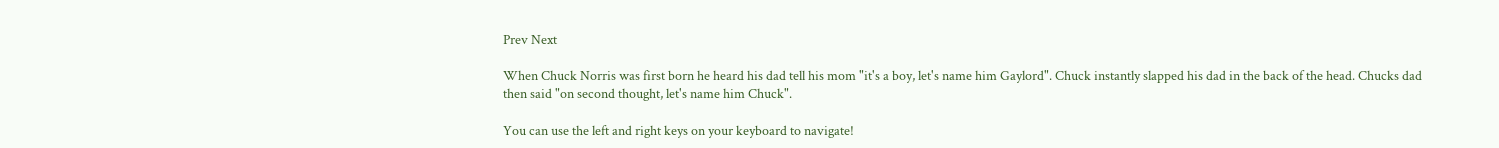Prev Next

When Chuck Norris was first born he heard his dad tell his mom "it's a boy, let's name him Gaylord". Chuck instantly slapped his dad in the back of the head. Chucks dad then said "on second thought, let's name him Chuck".

You can use the left and right keys on your keyboard to navigate!